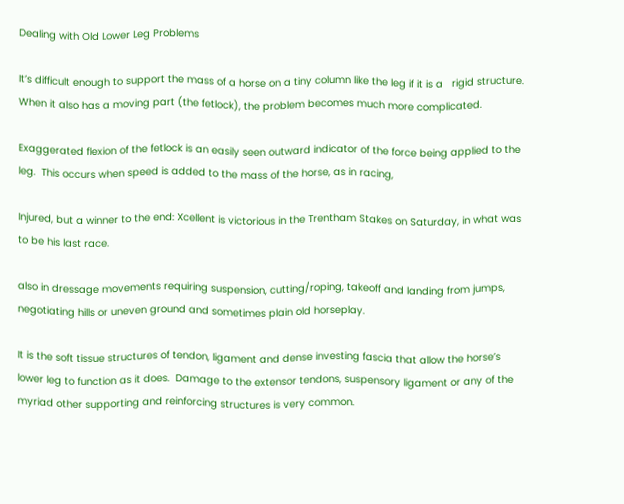Dealing with Old Lower Leg Problems

It’s difficult enough to support the mass of a horse on a tiny column like the leg if it is a   rigid structure.  When it also has a moving part (the fetlock), the problem becomes much more complicated.

Exaggerated flexion of the fetlock is an easily seen outward indicator of the force being applied to the leg.  This occurs when speed is added to the mass of the horse, as in racing,

Injured, but a winner to the end: Xcellent is victorious in the Trentham Stakes on Saturday, in what was to be his last race.

also in dressage movements requiring suspension, cutting/roping, takeoff and landing from jumps, negotiating hills or uneven ground and sometimes plain old horseplay.

It is the soft tissue structures of tendon, ligament and dense investing fascia that allow the horse’s lower leg to function as it does.  Damage to the extensor tendons, suspensory ligament or any of the myriad other supporting and reinforcing structures is very common.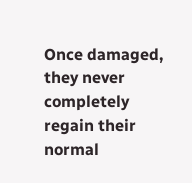Once damaged, they never completely regain their normal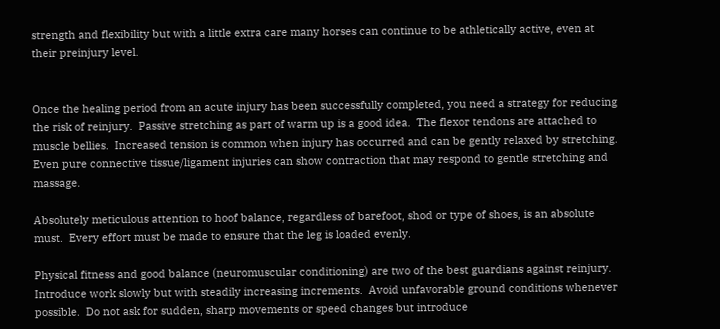strength and flexibility but with a little extra care many horses can continue to be athletically active, even at their preinjury level.


Once the healing period from an acute injury has been successfully completed, you need a strategy for reducing the risk of reinjury.  Passive stretching as part of warm up is a good idea.  The flexor tendons are attached to muscle bellies.  Increased tension is common when injury has occurred and can be gently relaxed by stretching.  Even pure connective tissue/ligament injuries can show contraction that may respond to gentle stretching and massage.

Absolutely meticulous attention to hoof balance, regardless of barefoot, shod or type of shoes, is an absolute must.  Every effort must be made to ensure that the leg is loaded evenly.

Physical fitness and good balance (neuromuscular conditioning) are two of the best guardians against reinjury.  Introduce work slowly but with steadily increasing increments.  Avoid unfavorable ground conditions whenever possible.  Do not ask for sudden, sharp movements or speed changes but introduce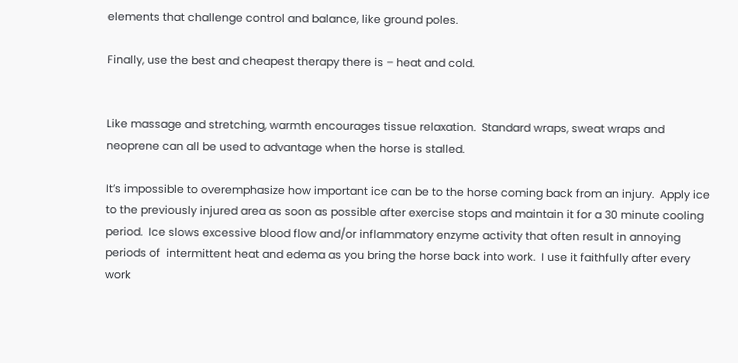elements that challenge control and balance, like ground poles.

Finally, use the best and cheapest therapy there is – heat and cold.


Like massage and stretching, warmth encourages tissue relaxation.  Standard wraps, sweat wraps and neoprene can all be used to advantage when the horse is stalled.

It’s impossible to overemphasize how important ice can be to the horse coming back from an injury.  Apply ice to the previously injured area as soon as possible after exercise stops and maintain it for a 30 minute cooling period.  Ice slows excessive blood flow and/or inflammatory enzyme activity that often result in annoying periods of  intermittent heat and edema as you bring the horse back into work.  I use it faithfully after every work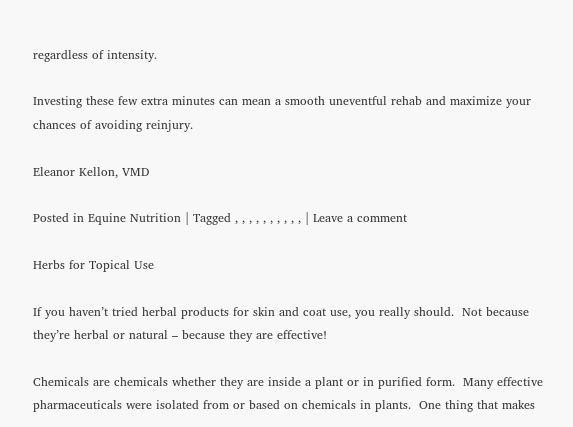regardless of intensity.

Investing these few extra minutes can mean a smooth uneventful rehab and maximize your chances of avoiding reinjury.

Eleanor Kellon, VMD

Posted in Equine Nutrition | Tagged , , , , , , , , , , | Leave a comment

Herbs for Topical Use

If you haven’t tried herbal products for skin and coat use, you really should.  Not because they’re herbal or natural – because they are effective!

Chemicals are chemicals whether they are inside a plant or in purified form.  Many effective pharmaceuticals were isolated from or based on chemicals in plants.  One thing that makes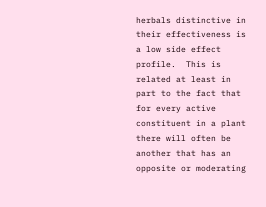herbals distinctive in their effectiveness is a low side effect profile.  This is related at least in part to the fact that for every active constituent in a plant there will often be another that has an opposite or moderating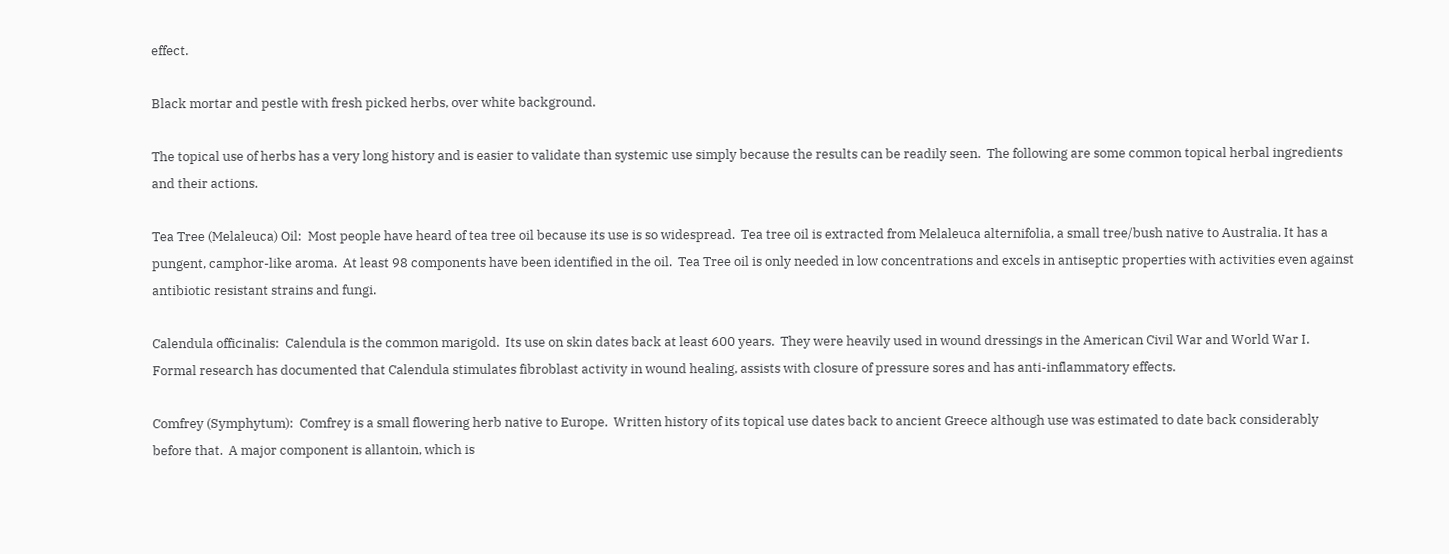effect.

Black mortar and pestle with fresh picked herbs, over white background.

The topical use of herbs has a very long history and is easier to validate than systemic use simply because the results can be readily seen.  The following are some common topical herbal ingredients and their actions.

Tea Tree (Melaleuca) Oil:  Most people have heard of tea tree oil because its use is so widespread.  Tea tree oil is extracted from Melaleuca alternifolia, a small tree/bush native to Australia. It has a pungent, camphor-like aroma.  At least 98 components have been identified in the oil.  Tea Tree oil is only needed in low concentrations and excels in antiseptic properties with activities even against antibiotic resistant strains and fungi.

Calendula officinalis:  Calendula is the common marigold.  Its use on skin dates back at least 600 years.  They were heavily used in wound dressings in the American Civil War and World War I.  Formal research has documented that Calendula stimulates fibroblast activity in wound healing, assists with closure of pressure sores and has anti-inflammatory effects.

Comfrey (Symphytum):  Comfrey is a small flowering herb native to Europe.  Written history of its topical use dates back to ancient Greece although use was estimated to date back considerably before that.  A major component is allantoin, which is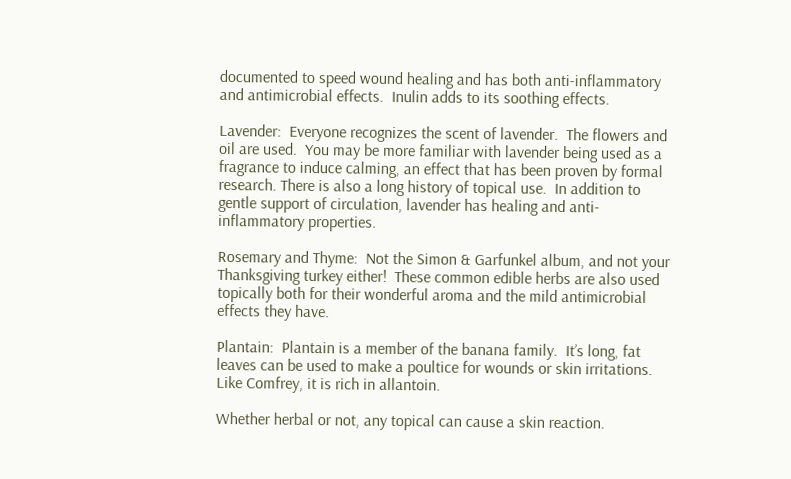documented to speed wound healing and has both anti-inflammatory and antimicrobial effects.  Inulin adds to its soothing effects.

Lavender:  Everyone recognizes the scent of lavender.  The flowers and oil are used.  You may be more familiar with lavender being used as a fragrance to induce calming, an effect that has been proven by formal research. There is also a long history of topical use.  In addition to gentle support of circulation, lavender has healing and anti-inflammatory properties.

Rosemary and Thyme:  Not the Simon & Garfunkel album, and not your Thanksgiving turkey either!  These common edible herbs are also used topically both for their wonderful aroma and the mild antimicrobial effects they have.

Plantain:  Plantain is a member of the banana family.  It’s long, fat leaves can be used to make a poultice for wounds or skin irritations.  Like Comfrey, it is rich in allantoin.

Whether herbal or not, any topical can cause a skin reaction.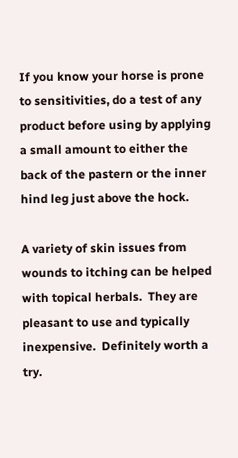If you know your horse is prone to sensitivities, do a test of any product before using by applying a small amount to either the back of the pastern or the inner hind leg just above the hock.

A variety of skin issues from wounds to itching can be helped with topical herbals.  They are pleasant to use and typically inexpensive.  Definitely worth a try.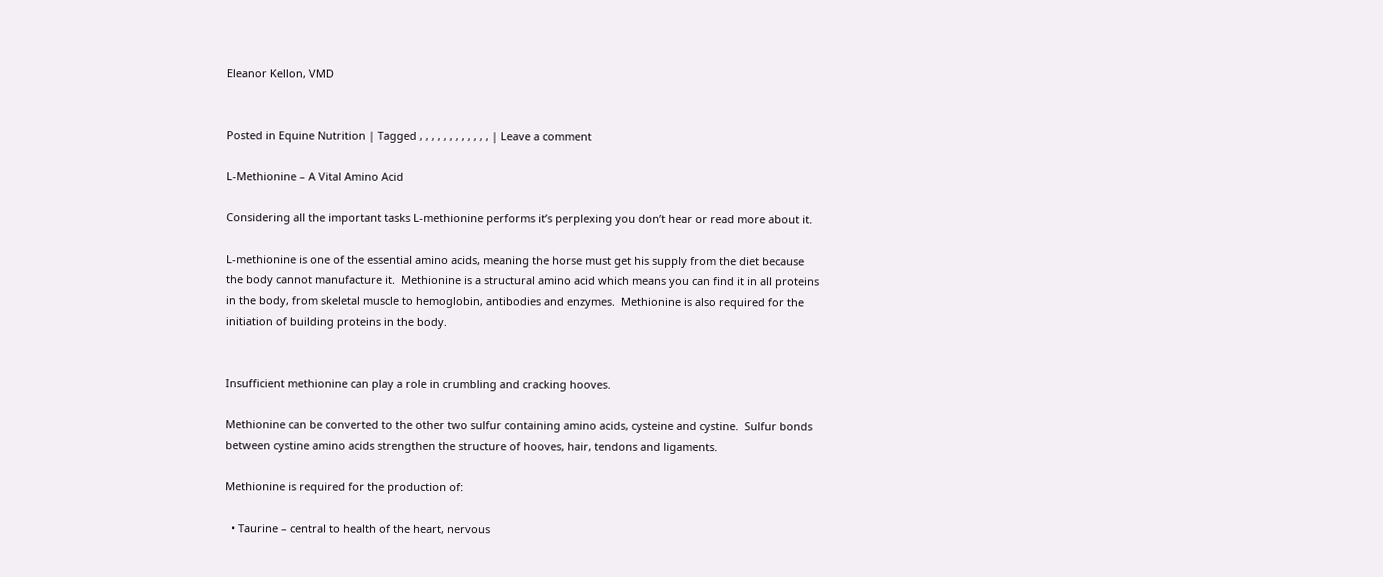Eleanor Kellon, VMD


Posted in Equine Nutrition | Tagged , , , , , , , , , , , , | Leave a comment

L-Methionine – A Vital Amino Acid

Considering all the important tasks L-methionine performs it’s perplexing you don’t hear or read more about it.

L-methionine is one of the essential amino acids, meaning the horse must get his supply from the diet because the body cannot manufacture it.  Methionine is a structural amino acid which means you can find it in all proteins in the body, from skeletal muscle to hemoglobin, antibodies and enzymes.  Methionine is also required for the initiation of building proteins in the body.


Insufficient methionine can play a role in crumbling and cracking hooves.

Methionine can be converted to the other two sulfur containing amino acids, cysteine and cystine.  Sulfur bonds between cystine amino acids strengthen the structure of hooves, hair, tendons and ligaments.

Methionine is required for the production of:

  • Taurine – central to health of the heart, nervous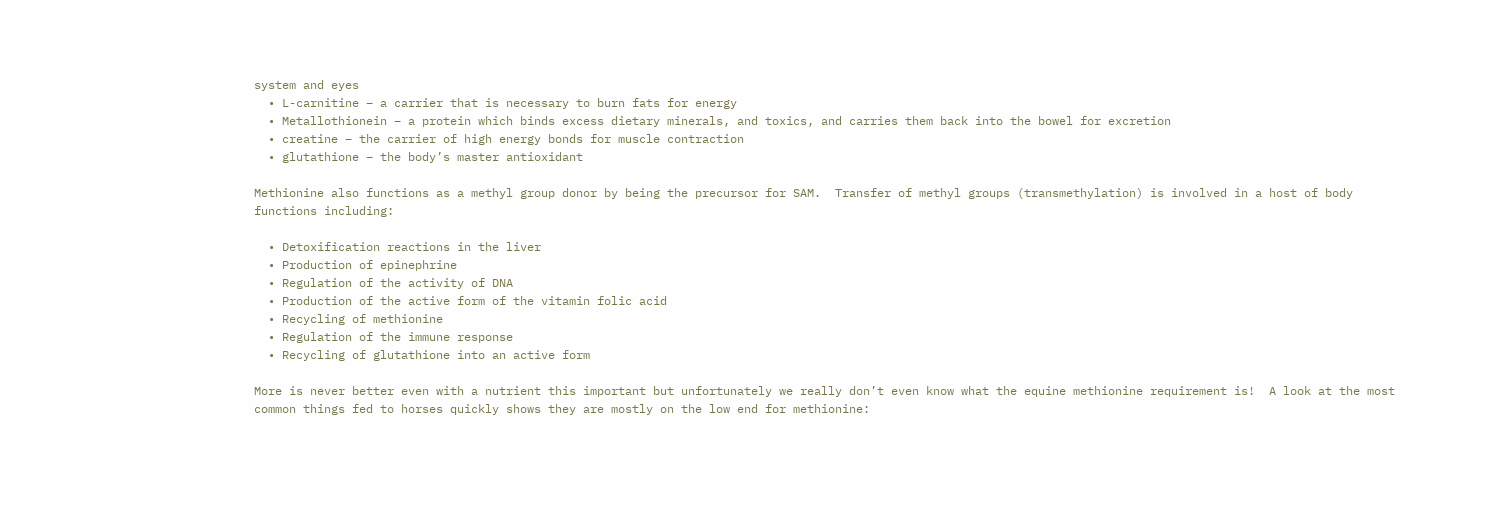system and eyes
  • L-carnitine – a carrier that is necessary to burn fats for energy
  • Metallothionein – a protein which binds excess dietary minerals, and toxics, and carries them back into the bowel for excretion
  • creatine – the carrier of high energy bonds for muscle contraction
  • glutathione – the body’s master antioxidant

Methionine also functions as a methyl group donor by being the precursor for SAM.  Transfer of methyl groups (transmethylation) is involved in a host of body functions including:

  • Detoxification reactions in the liver
  • Production of epinephrine
  • Regulation of the activity of DNA
  • Production of the active form of the vitamin folic acid
  • Recycling of methionine
  • Regulation of the immune response
  • Recycling of glutathione into an active form

More is never better even with a nutrient this important but unfortunately we really don’t even know what the equine methionine requirement is!  A look at the most common things fed to horses quickly shows they are mostly on the low end for methionine: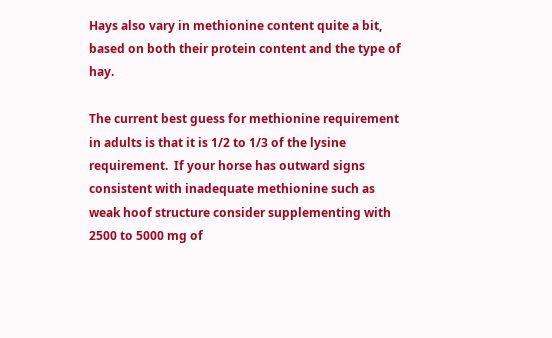Hays also vary in methionine content quite a bit, based on both their protein content and the type of hay.

The current best guess for methionine requirement in adults is that it is 1/2 to 1/3 of the lysine requirement.  If your horse has outward signs consistent with inadequate methionine such as weak hoof structure consider supplementing with 2500 to 5000 mg of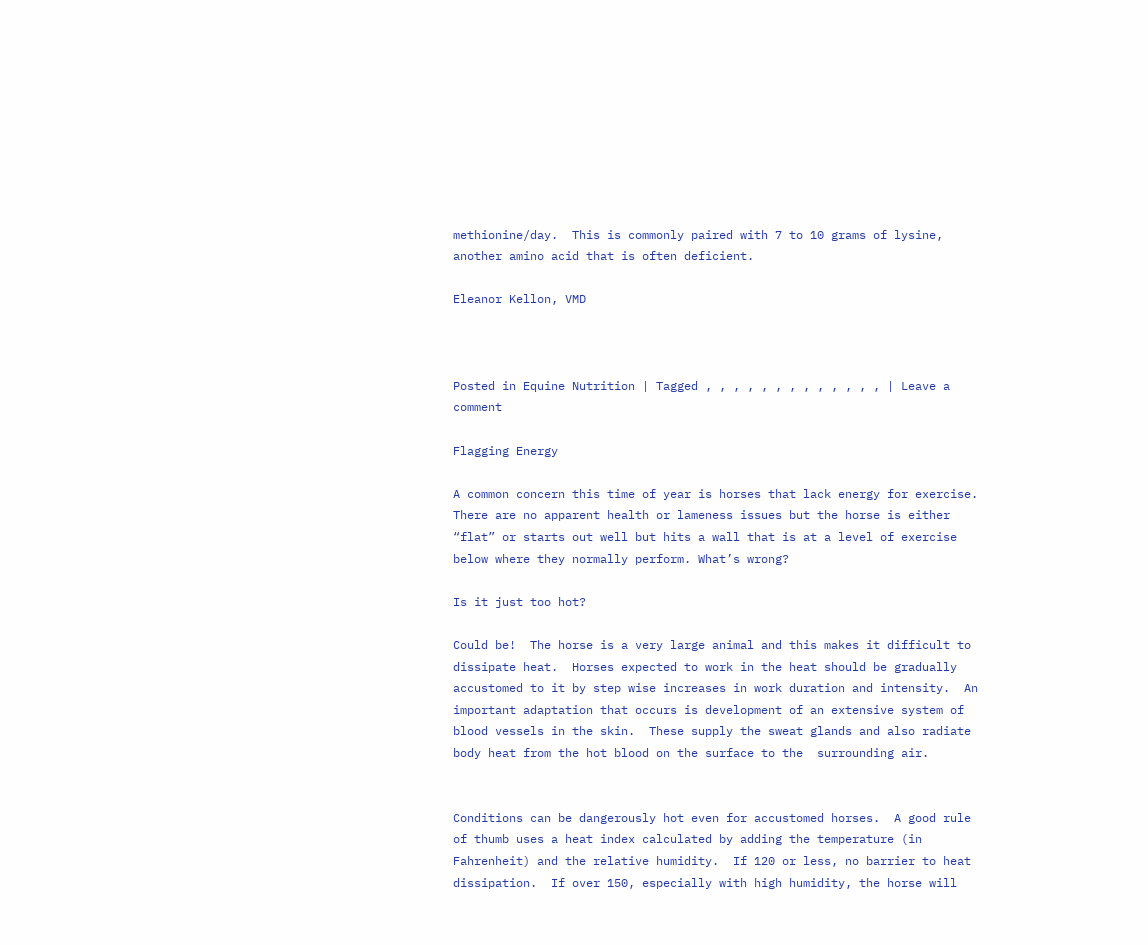methionine/day.  This is commonly paired with 7 to 10 grams of lysine, another amino acid that is often deficient.

Eleanor Kellon, VMD



Posted in Equine Nutrition | Tagged , , , , , , , , , , , , , | Leave a comment

Flagging Energy

A common concern this time of year is horses that lack energy for exercise.  There are no apparent health or lameness issues but the horse is either “flat” or starts out well but hits a wall that is at a level of exercise below where they normally perform. What’s wrong?

Is it just too hot?

Could be!  The horse is a very large animal and this makes it difficult to dissipate heat.  Horses expected to work in the heat should be gradually accustomed to it by step wise increases in work duration and intensity.  An important adaptation that occurs is development of an extensive system of blood vessels in the skin.  These supply the sweat glands and also radiate body heat from the hot blood on the surface to the  surrounding air.


Conditions can be dangerously hot even for accustomed horses.  A good rule of thumb uses a heat index calculated by adding the temperature (in Fahrenheit) and the relative humidity.  If 120 or less, no barrier to heat dissipation.  If over 150, especially with high humidity, the horse will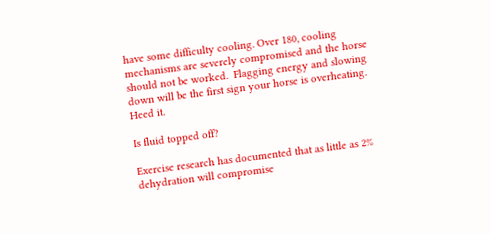have some difficulty cooling. Over 180, cooling mechanisms are severely compromised and the horse should not be worked.  Flagging energy and slowing down will be the first sign your horse is overheating.  Heed it.

Is fluid topped off?

Exercise research has documented that as little as 2% dehydration will compromise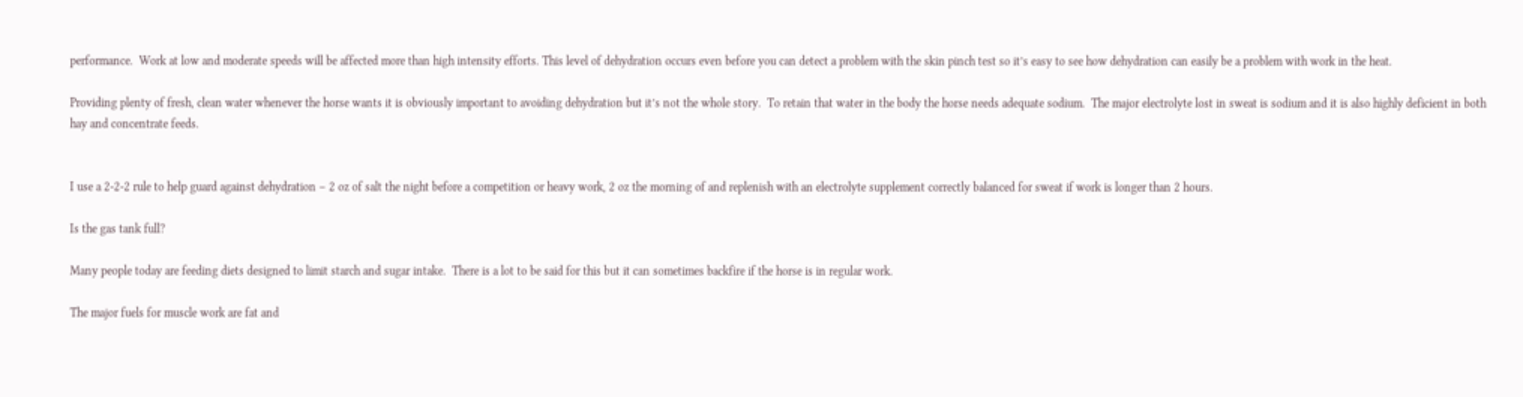performance.  Work at low and moderate speeds will be affected more than high intensity efforts. This level of dehydration occurs even before you can detect a problem with the skin pinch test so it’s easy to see how dehydration can easily be a problem with work in the heat.

Providing plenty of fresh, clean water whenever the horse wants it is obviously important to avoiding dehydration but it’s not the whole story.  To retain that water in the body the horse needs adequate sodium.  The major electrolyte lost in sweat is sodium and it is also highly deficient in both hay and concentrate feeds.


I use a 2-2-2 rule to help guard against dehydration – 2 oz of salt the night before a competition or heavy work, 2 oz the morning of and replenish with an electrolyte supplement correctly balanced for sweat if work is longer than 2 hours.

Is the gas tank full?

Many people today are feeding diets designed to limit starch and sugar intake.  There is a lot to be said for this but it can sometimes backfire if the horse is in regular work.

The major fuels for muscle work are fat and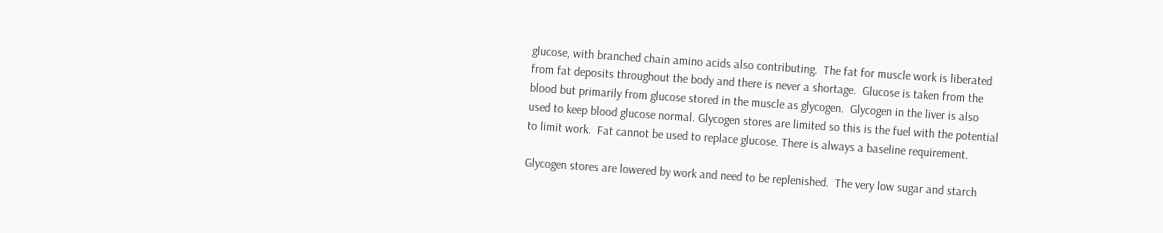glucose, with branched chain amino acids also contributing.  The fat for muscle work is liberated from fat deposits throughout the body and there is never a shortage.  Glucose is taken from the blood but primarily from glucose stored in the muscle as glycogen.  Glycogen in the liver is also used to keep blood glucose normal. Glycogen stores are limited so this is the fuel with the potential to limit work.  Fat cannot be used to replace glucose. There is always a baseline requirement.

Glycogen stores are lowered by work and need to be replenished.  The very low sugar and starch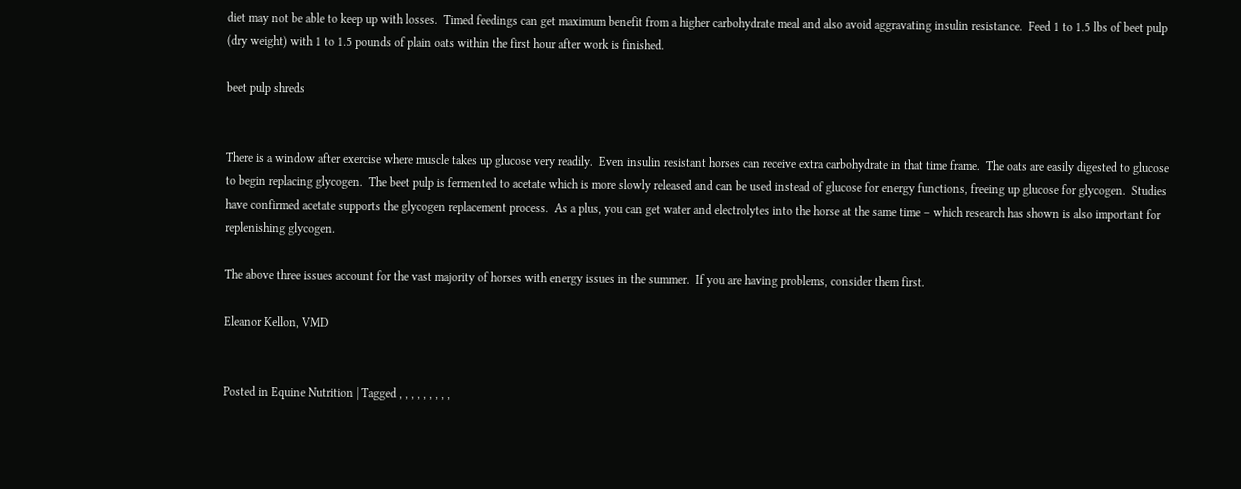diet may not be able to keep up with losses.  Timed feedings can get maximum benefit from a higher carbohydrate meal and also avoid aggravating insulin resistance.  Feed 1 to 1.5 lbs of beet pulp (dry weight) with 1 to 1.5 pounds of plain oats within the first hour after work is finished.

beet pulp shreds


There is a window after exercise where muscle takes up glucose very readily.  Even insulin resistant horses can receive extra carbohydrate in that time frame.  The oats are easily digested to glucose to begin replacing glycogen.  The beet pulp is fermented to acetate which is more slowly released and can be used instead of glucose for energy functions, freeing up glucose for glycogen.  Studies have confirmed acetate supports the glycogen replacement process.  As a plus, you can get water and electrolytes into the horse at the same time – which research has shown is also important for replenishing glycogen.

The above three issues account for the vast majority of horses with energy issues in the summer.  If you are having problems, consider them first.

Eleanor Kellon, VMD


Posted in Equine Nutrition | Tagged , , , , , , , , ,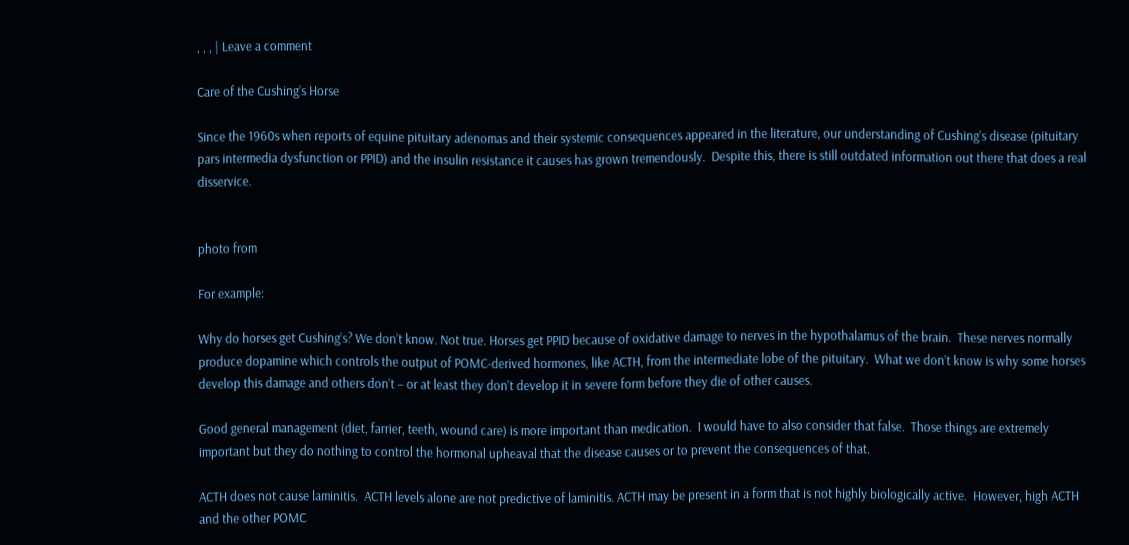, , , | Leave a comment

Care of the Cushing’s Horse

Since the 1960s when reports of equine pituitary adenomas and their systemic consequences appeared in the literature, our understanding of Cushing’s disease (pituitary pars intermedia dysfunction or PPID) and the insulin resistance it causes has grown tremendously.  Despite this, there is still outdated information out there that does a real disservice.


photo from

For example:

Why do horses get Cushing’s? We don’t know. Not true. Horses get PPID because of oxidative damage to nerves in the hypothalamus of the brain.  These nerves normally produce dopamine which controls the output of POMC-derived hormones, like ACTH, from the intermediate lobe of the pituitary.  What we don’t know is why some horses develop this damage and others don’t – or at least they don’t develop it in severe form before they die of other causes.

Good general management (diet, farrier, teeth, wound care) is more important than medication.  I would have to also consider that false.  Those things are extremely important but they do nothing to control the hormonal upheaval that the disease causes or to prevent the consequences of that.

ACTH does not cause laminitis.  ACTH levels alone are not predictive of laminitis. ACTH may be present in a form that is not highly biologically active.  However, high ACTH and the other POMC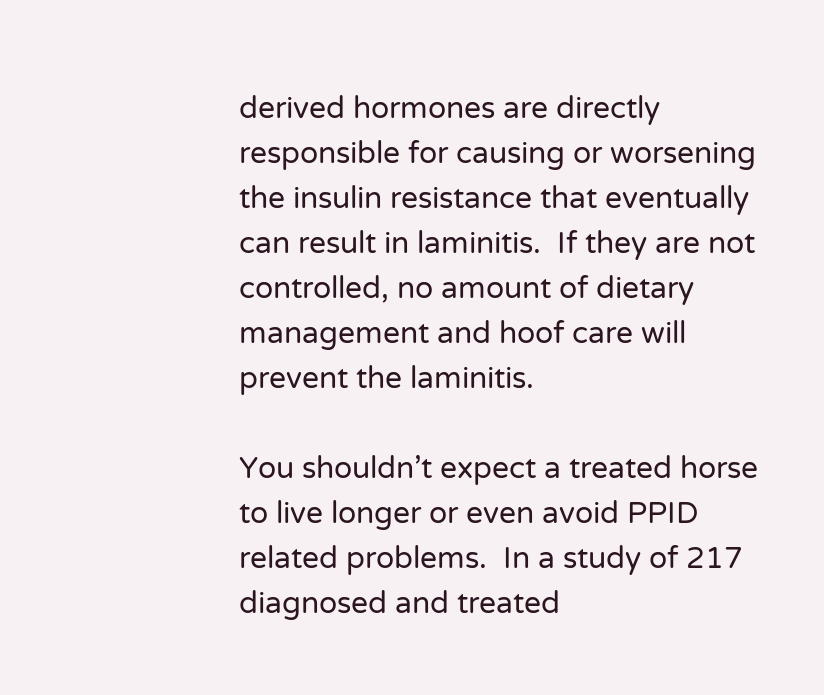derived hormones are directly responsible for causing or worsening the insulin resistance that eventually can result in laminitis.  If they are not controlled, no amount of dietary management and hoof care will prevent the laminitis.

You shouldn’t expect a treated horse to live longer or even avoid PPID related problems.  In a study of 217 diagnosed and treated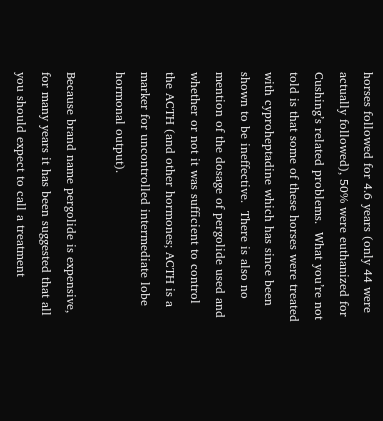horses followed for 4.6 years (only 44 were actually followed), 50% were euthanized for Cushing’s related problems.  What you’re not told is that some of these horses were treated with cyproheptadine which has since been shown to be ineffective.  There is also no mention of the dosage of pergolide used and whether or not it was sufficient to control the ACTH (and other hormones; ACTH is a marker for uncontrolled intermediate lobe hormonal output).

Because brand name pergolide is expensive, for many years it has been suggested that all you should expect to call a treatment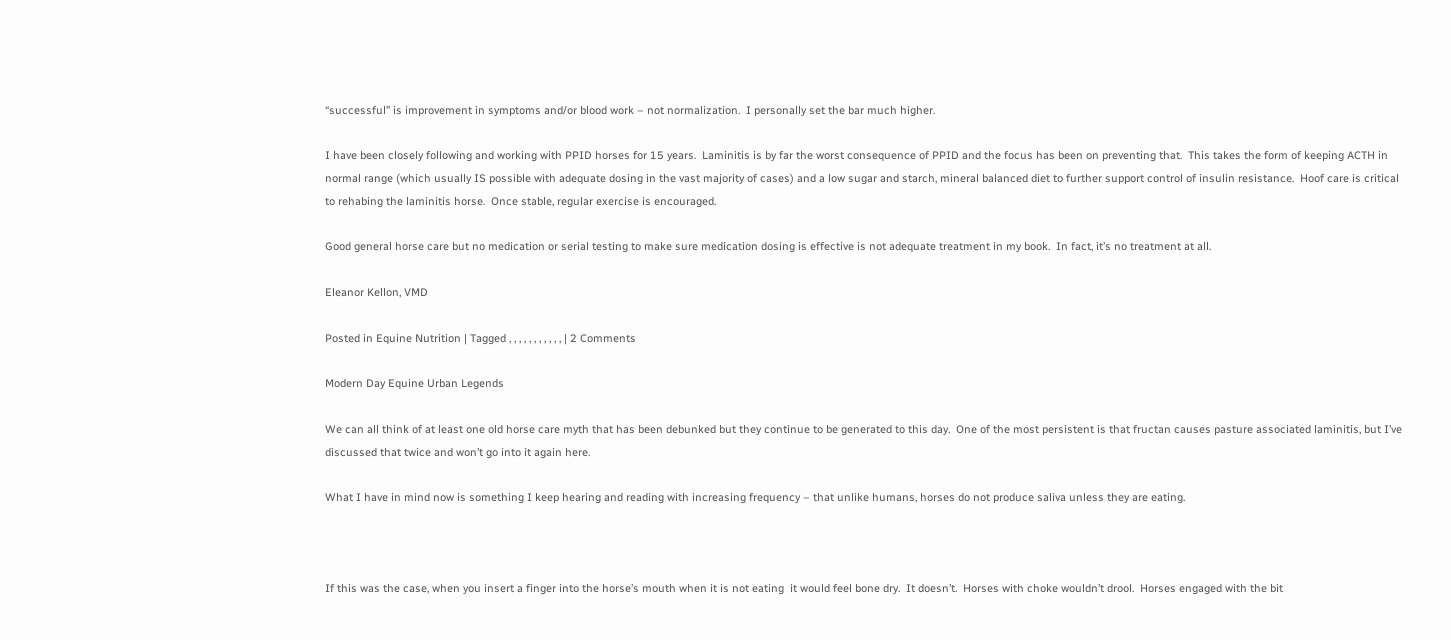“successful” is improvement in symptoms and/or blood work – not normalization.  I personally set the bar much higher.

I have been closely following and working with PPID horses for 15 years.  Laminitis is by far the worst consequence of PPID and the focus has been on preventing that.  This takes the form of keeping ACTH in normal range (which usually IS possible with adequate dosing in the vast majority of cases) and a low sugar and starch, mineral balanced diet to further support control of insulin resistance.  Hoof care is critical to rehabing the laminitis horse.  Once stable, regular exercise is encouraged.

Good general horse care but no medication or serial testing to make sure medication dosing is effective is not adequate treatment in my book.  In fact, it’s no treatment at all.

Eleanor Kellon, VMD

Posted in Equine Nutrition | Tagged , , , , , , , , , , , | 2 Comments

Modern Day Equine Urban Legends

We can all think of at least one old horse care myth that has been debunked but they continue to be generated to this day.  One of the most persistent is that fructan causes pasture associated laminitis, but I’ve discussed that twice and won’t go into it again here.

What I have in mind now is something I keep hearing and reading with increasing frequency – that unlike humans, horses do not produce saliva unless they are eating.



If this was the case, when you insert a finger into the horse’s mouth when it is not eating  it would feel bone dry.  It doesn’t.  Horses with choke wouldn’t drool.  Horses engaged with the bit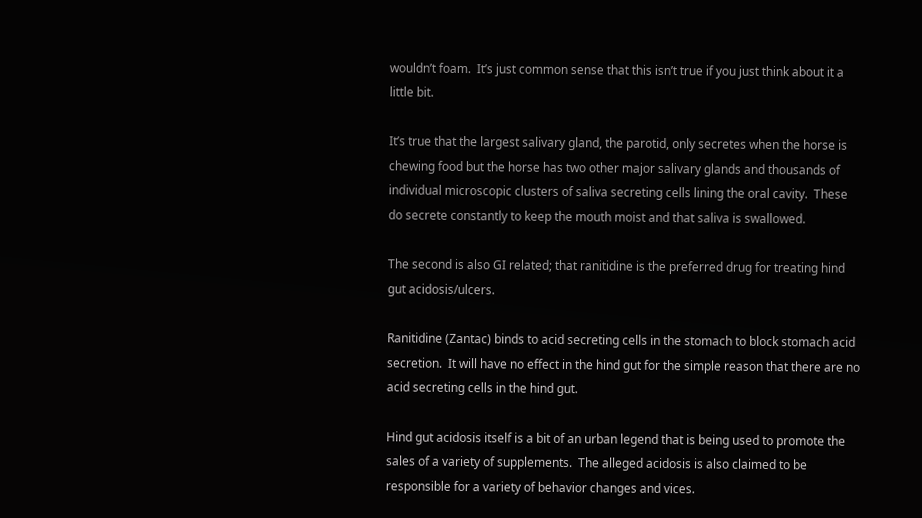wouldn’t foam.  It’s just common sense that this isn’t true if you just think about it a little bit.

It’s true that the largest salivary gland, the parotid, only secretes when the horse is chewing food but the horse has two other major salivary glands and thousands of individual microscopic clusters of saliva secreting cells lining the oral cavity.  These do secrete constantly to keep the mouth moist and that saliva is swallowed.

The second is also GI related; that ranitidine is the preferred drug for treating hind gut acidosis/ulcers.

Ranitidine (Zantac) binds to acid secreting cells in the stomach to block stomach acid secretion.  It will have no effect in the hind gut for the simple reason that there are no acid secreting cells in the hind gut.

Hind gut acidosis itself is a bit of an urban legend that is being used to promote the sales of a variety of supplements.  The alleged acidosis is also claimed to be responsible for a variety of behavior changes and vices.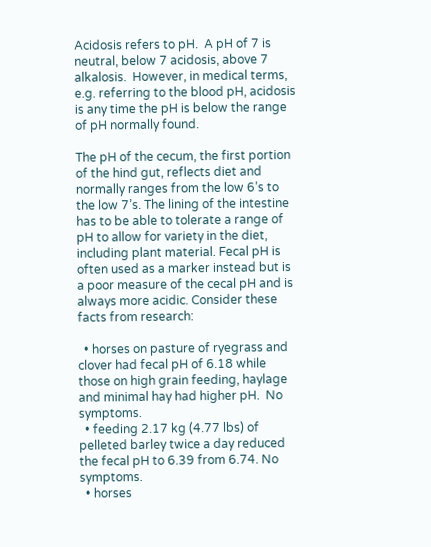Acidosis refers to pH.  A pH of 7 is neutral, below 7 acidosis, above 7 alkalosis.  However, in medical terms, e.g. referring to the blood pH, acidosis is any time the pH is below the range of pH normally found.

The pH of the cecum, the first portion of the hind gut, reflects diet and normally ranges from the low 6’s to the low 7’s. The lining of the intestine has to be able to tolerate a range of pH to allow for variety in the diet, including plant material. Fecal pH is often used as a marker instead but is a poor measure of the cecal pH and is always more acidic. Consider these facts from research:

  • horses on pasture of ryegrass and clover had fecal pH of 6.18 while those on high grain feeding, haylage and minimal hay had higher pH.  No symptoms.
  • feeding 2.17 kg (4.77 lbs) of pelleted barley twice a day reduced the fecal pH to 6.39 from 6.74. No symptoms.
  • horses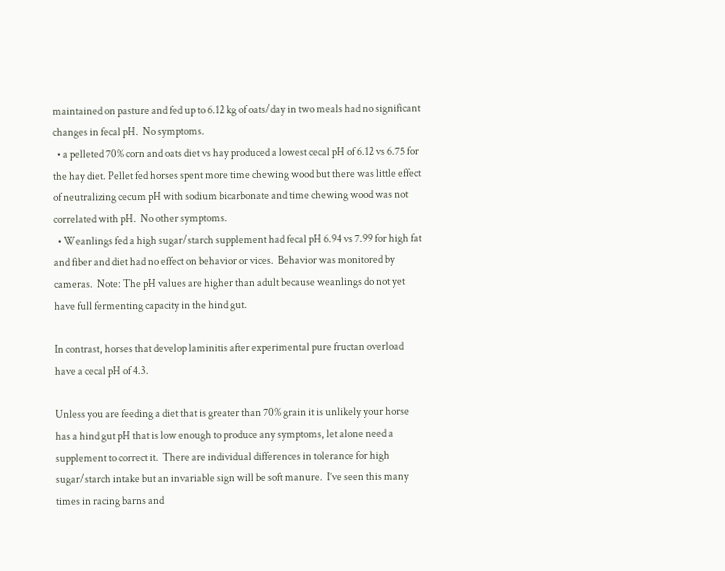maintained on pasture and fed up to 6.12 kg of oats/day in two meals had no significant changes in fecal pH.  No symptoms.
  • a pelleted 70% corn and oats diet vs hay produced a lowest cecal pH of 6.12 vs 6.75 for the hay diet. Pellet fed horses spent more time chewing wood but there was little effect of neutralizing cecum pH with sodium bicarbonate and time chewing wood was not correlated with pH.  No other symptoms.
  • Weanlings fed a high sugar/starch supplement had fecal pH 6.94 vs 7.99 for high fat and fiber and diet had no effect on behavior or vices.  Behavior was monitored by cameras.  Note: The pH values are higher than adult because weanlings do not yet have full fermenting capacity in the hind gut.

In contrast, horses that develop laminitis after experimental pure fructan overload have a cecal pH of 4.3.

Unless you are feeding a diet that is greater than 70% grain it is unlikely your horse has a hind gut pH that is low enough to produce any symptoms, let alone need a supplement to correct it.  There are individual differences in tolerance for high sugar/starch intake but an invariable sign will be soft manure.  I’ve seen this many times in racing barns and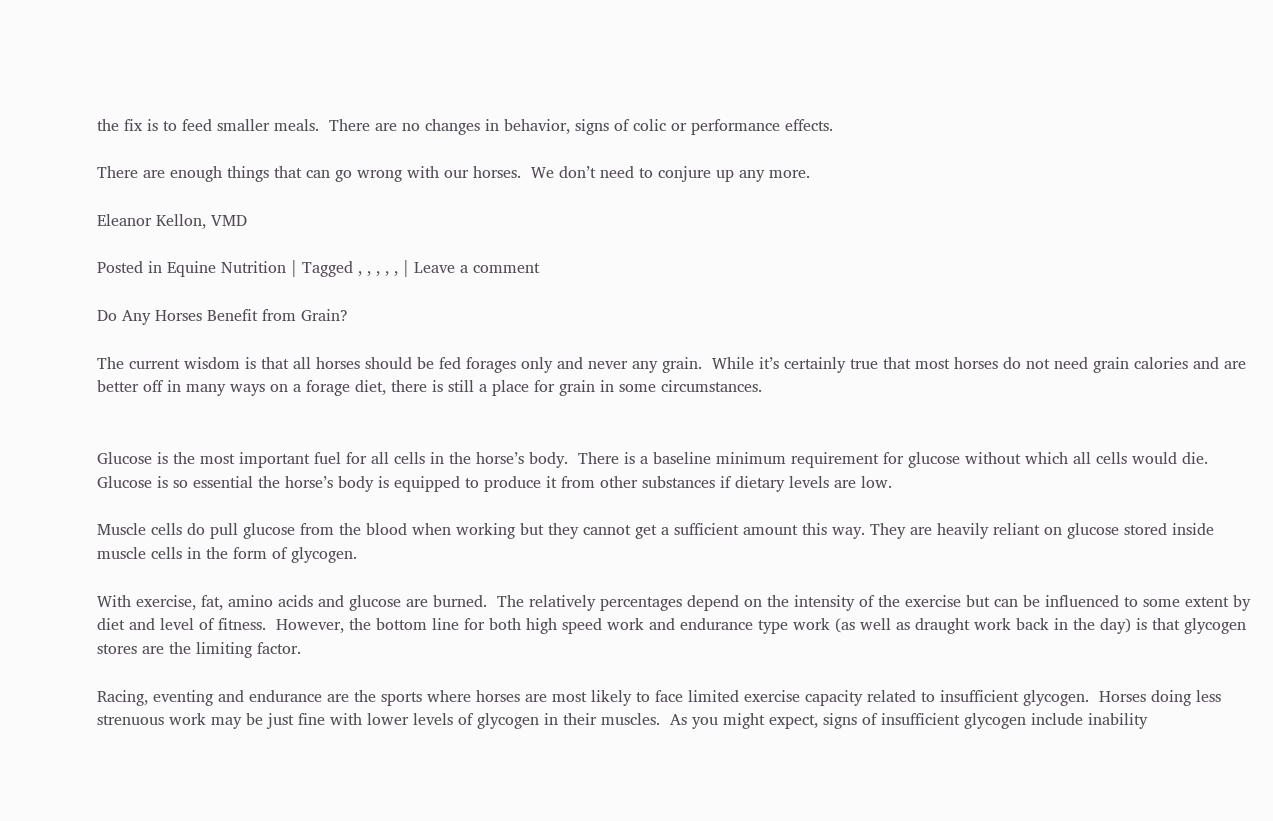the fix is to feed smaller meals.  There are no changes in behavior, signs of colic or performance effects.

There are enough things that can go wrong with our horses.  We don’t need to conjure up any more.

Eleanor Kellon, VMD

Posted in Equine Nutrition | Tagged , , , , , | Leave a comment

Do Any Horses Benefit from Grain?

The current wisdom is that all horses should be fed forages only and never any grain.  While it’s certainly true that most horses do not need grain calories and are better off in many ways on a forage diet, there is still a place for grain in some circumstances.


Glucose is the most important fuel for all cells in the horse’s body.  There is a baseline minimum requirement for glucose without which all cells would die.  Glucose is so essential the horse’s body is equipped to produce it from other substances if dietary levels are low.

Muscle cells do pull glucose from the blood when working but they cannot get a sufficient amount this way. They are heavily reliant on glucose stored inside muscle cells in the form of glycogen.

With exercise, fat, amino acids and glucose are burned.  The relatively percentages depend on the intensity of the exercise but can be influenced to some extent by diet and level of fitness.  However, the bottom line for both high speed work and endurance type work (as well as draught work back in the day) is that glycogen stores are the limiting factor.

Racing, eventing and endurance are the sports where horses are most likely to face limited exercise capacity related to insufficient glycogen.  Horses doing less strenuous work may be just fine with lower levels of glycogen in their muscles.  As you might expect, signs of insufficient glycogen include inability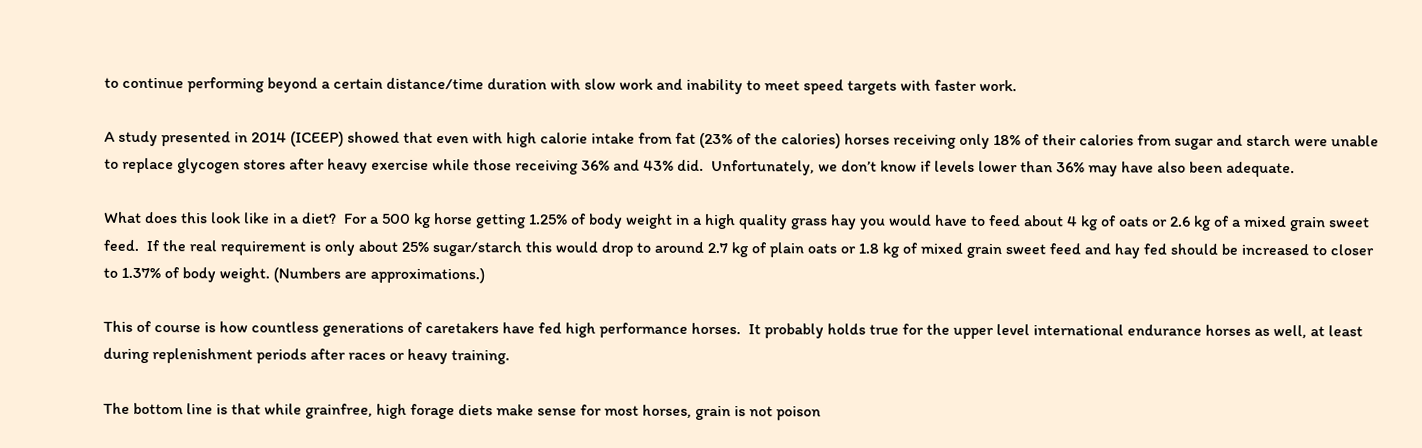to continue performing beyond a certain distance/time duration with slow work and inability to meet speed targets with faster work.

A study presented in 2014 (ICEEP) showed that even with high calorie intake from fat (23% of the calories) horses receiving only 18% of their calories from sugar and starch were unable to replace glycogen stores after heavy exercise while those receiving 36% and 43% did.  Unfortunately, we don’t know if levels lower than 36% may have also been adequate.

What does this look like in a diet?  For a 500 kg horse getting 1.25% of body weight in a high quality grass hay you would have to feed about 4 kg of oats or 2.6 kg of a mixed grain sweet feed.  If the real requirement is only about 25% sugar/starch this would drop to around 2.7 kg of plain oats or 1.8 kg of mixed grain sweet feed and hay fed should be increased to closer to 1.37% of body weight. (Numbers are approximations.)

This of course is how countless generations of caretakers have fed high performance horses.  It probably holds true for the upper level international endurance horses as well, at least during replenishment periods after races or heavy training.

The bottom line is that while grainfree, high forage diets make sense for most horses, grain is not poison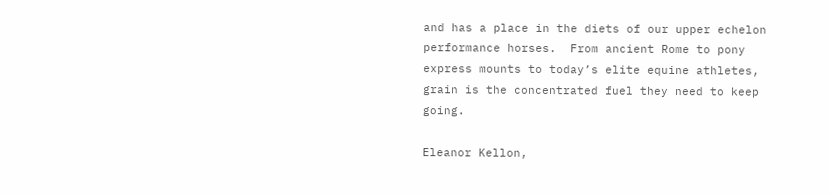and has a place in the diets of our upper echelon performance horses.  From ancient Rome to pony express mounts to today’s elite equine athletes, grain is the concentrated fuel they need to keep going.

Eleanor Kellon,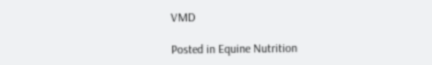VMD

Posted in Equine Nutrition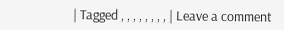| Tagged , , , , , , , , | Leave a comment